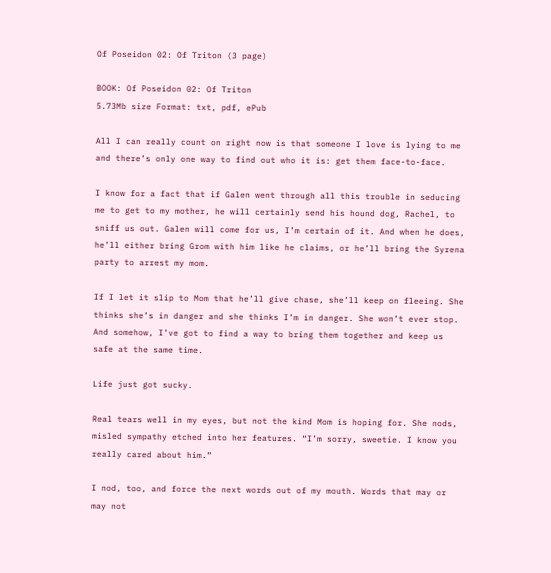Of Poseidon 02: Of Triton (3 page)

BOOK: Of Poseidon 02: Of Triton
5.73Mb size Format: txt, pdf, ePub

All I can really count on right now is that someone I love is lying to me and there’s only one way to find out who it is: get them face-to-face.

I know for a fact that if Galen went through all this trouble in seducing me to get to my mother, he will certainly send his hound dog, Rachel, to sniff us out. Galen will come for us, I’m certain of it. And when he does, he’ll either bring Grom with him like he claims, or he’ll bring the Syrena party to arrest my mom.

If I let it slip to Mom that he’ll give chase, she’ll keep on fleeing. She thinks she’s in danger and she thinks I’m in danger. She won’t ever stop. And somehow, I’ve got to find a way to bring them together and keep us safe at the same time.

Life just got sucky.

Real tears well in my eyes, but not the kind Mom is hoping for. She nods, misled sympathy etched into her features. “I’m sorry, sweetie. I know you really cared about him.”

I nod, too, and force the next words out of my mouth. Words that may or may not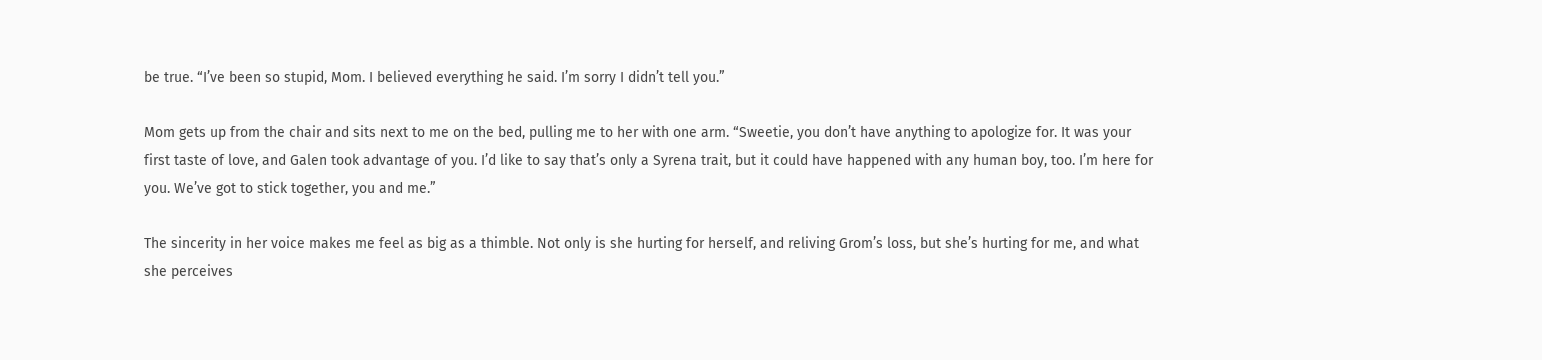be true. “I’ve been so stupid, Mom. I believed everything he said. I’m sorry I didn’t tell you.”

Mom gets up from the chair and sits next to me on the bed, pulling me to her with one arm. “Sweetie, you don’t have anything to apologize for. It was your first taste of love, and Galen took advantage of you. I’d like to say that’s only a Syrena trait, but it could have happened with any human boy, too. I’m here for you. We’ve got to stick together, you and me.”

The sincerity in her voice makes me feel as big as a thimble. Not only is she hurting for herself, and reliving Grom’s loss, but she’s hurting for me, and what she perceives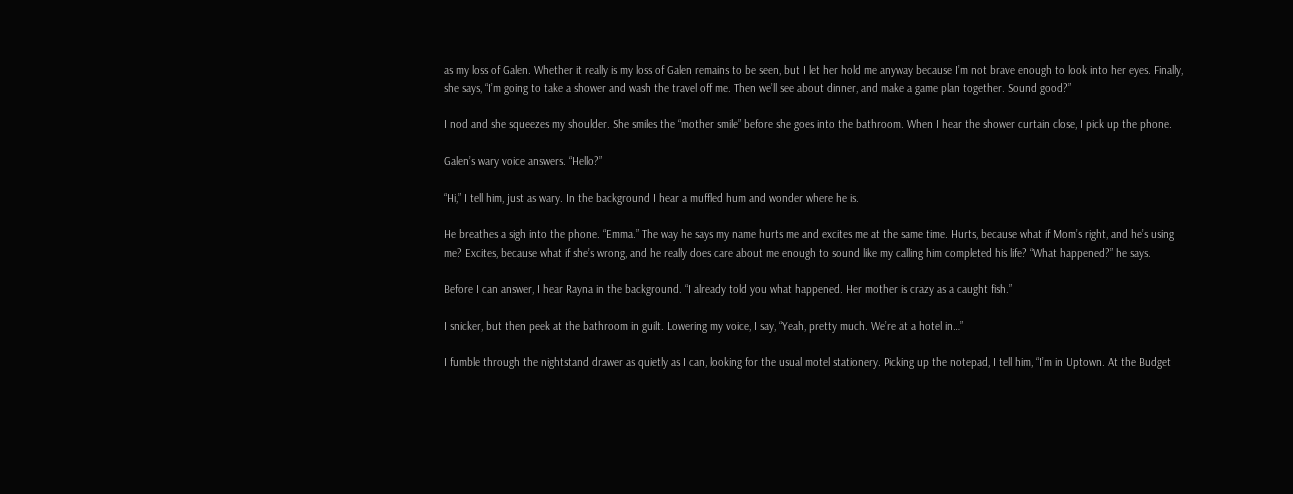as my loss of Galen. Whether it really is my loss of Galen remains to be seen, but I let her hold me anyway because I’m not brave enough to look into her eyes. Finally, she says, “I’m going to take a shower and wash the travel off me. Then we’ll see about dinner, and make a game plan together. Sound good?”

I nod and she squeezes my shoulder. She smiles the “mother smile” before she goes into the bathroom. When I hear the shower curtain close, I pick up the phone.

Galen’s wary voice answers. “Hello?”

“Hi,” I tell him, just as wary. In the background I hear a muffled hum and wonder where he is.

He breathes a sigh into the phone. “Emma.” The way he says my name hurts me and excites me at the same time. Hurts, because what if Mom’s right, and he’s using me? Excites, because what if she’s wrong, and he really does care about me enough to sound like my calling him completed his life? “What happened?” he says.

Before I can answer, I hear Rayna in the background. “I already told you what happened. Her mother is crazy as a caught fish.”

I snicker, but then peek at the bathroom in guilt. Lowering my voice, I say, “Yeah, pretty much. We’re at a hotel in…”

I fumble through the nightstand drawer as quietly as I can, looking for the usual motel stationery. Picking up the notepad, I tell him, “I’m in Uptown. At the Budget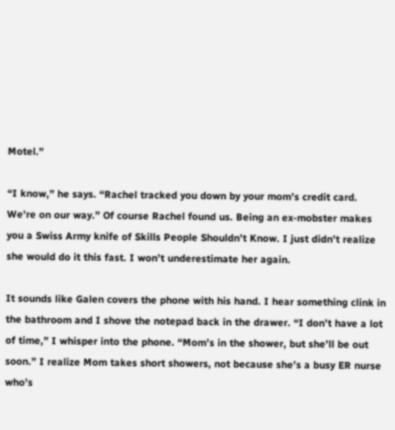Motel.”

“I know,” he says. “Rachel tracked you down by your mom’s credit card. We’re on our way.” Of course Rachel found us. Being an ex-mobster makes you a Swiss Army knife of Skills People Shouldn’t Know. I just didn’t realize she would do it this fast. I won’t underestimate her again.

It sounds like Galen covers the phone with his hand. I hear something clink in the bathroom and I shove the notepad back in the drawer. “I don’t have a lot of time,” I whisper into the phone. “Mom’s in the shower, but she’ll be out soon.” I realize Mom takes short showers, not because she’s a busy ER nurse who’s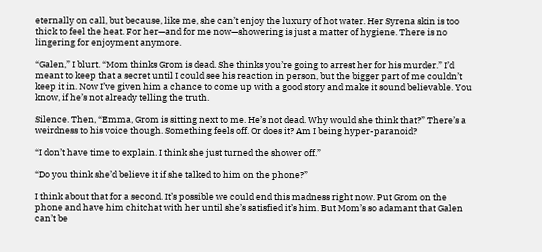eternally on call, but because, like me, she can’t enjoy the luxury of hot water. Her Syrena skin is too thick to feel the heat. For her—and for me now—showering is just a matter of hygiene. There is no lingering for enjoyment anymore.

“Galen,” I blurt. “Mom thinks Grom is dead. She thinks you’re going to arrest her for his murder.” I’d meant to keep that a secret until I could see his reaction in person, but the bigger part of me couldn’t keep it in. Now I’ve given him a chance to come up with a good story and make it sound believable. You know, if he’s not already telling the truth.

Silence. Then, “Emma, Grom is sitting next to me. He’s not dead. Why would she think that?” There’s a weirdness to his voice though. Something feels off. Or does it? Am I being hyper-paranoid?

“I don’t have time to explain. I think she just turned the shower off.”

“Do you think she’d believe it if she talked to him on the phone?”

I think about that for a second. It’s possible we could end this madness right now. Put Grom on the phone and have him chitchat with her until she’s satisfied it’s him. But Mom’s so adamant that Galen can’t be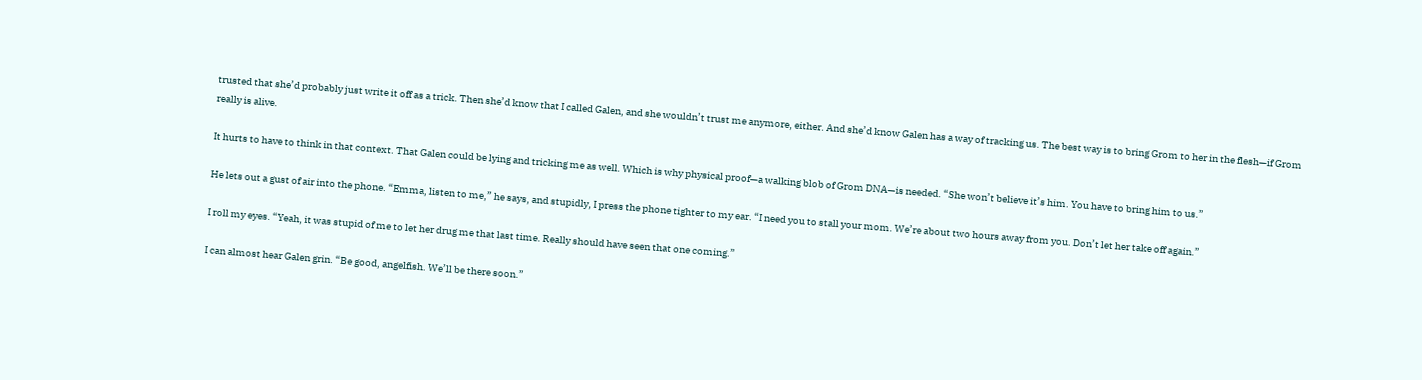trusted that she’d probably just write it off as a trick. Then she’d know that I called Galen, and she wouldn’t trust me anymore, either. And she’d know Galen has a way of tracking us. The best way is to bring Grom to her in the flesh—if Grom really is alive.

It hurts to have to think in that context. That Galen could be lying and tricking me as well. Which is why physical proof—a walking blob of Grom DNA—is needed. “She won’t believe it’s him. You have to bring him to us.”

He lets out a gust of air into the phone. “Emma, listen to me,” he says, and stupidly, I press the phone tighter to my ear. “I need you to stall your mom. We’re about two hours away from you. Don’t let her take off again.”

I roll my eyes. “Yeah, it was stupid of me to let her drug me that last time. Really should have seen that one coming.”

I can almost hear Galen grin. “Be good, angelfish. We’ll be there soon.”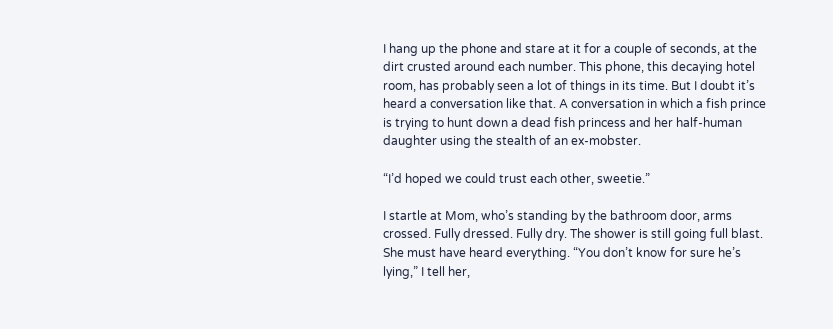I hang up the phone and stare at it for a couple of seconds, at the dirt crusted around each number. This phone, this decaying hotel room, has probably seen a lot of things in its time. But I doubt it’s heard a conversation like that. A conversation in which a fish prince is trying to hunt down a dead fish princess and her half-human daughter using the stealth of an ex-mobster.

“I’d hoped we could trust each other, sweetie.”

I startle at Mom, who’s standing by the bathroom door, arms crossed. Fully dressed. Fully dry. The shower is still going full blast. She must have heard everything. “You don’t know for sure he’s lying,” I tell her,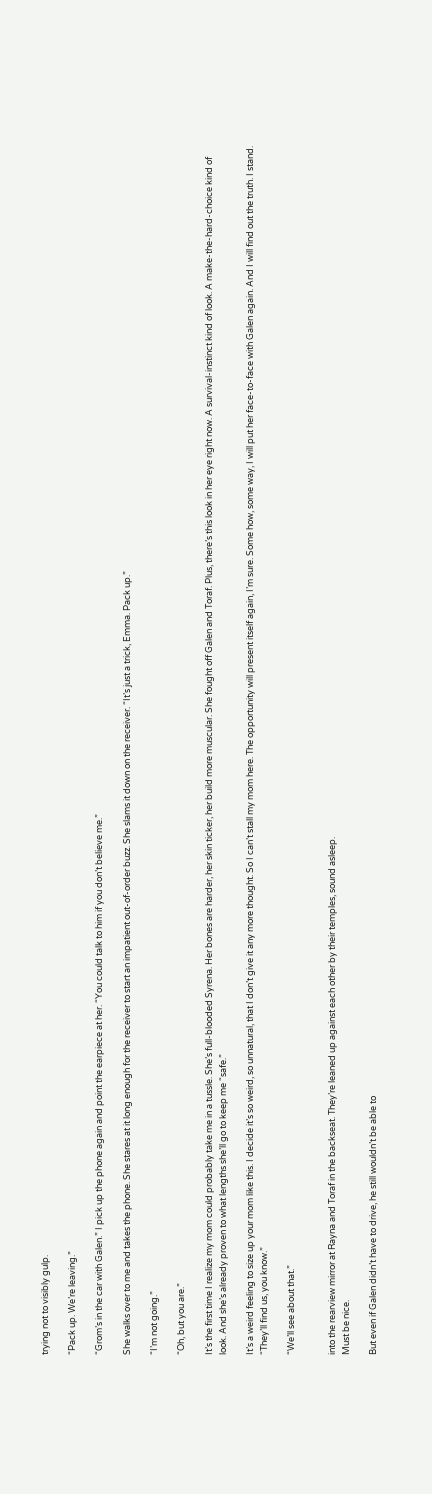trying not to visibly gulp.

“Pack up. We’re leaving.”

“Grom’s in the car with Galen.” I pick up the phone again and point the earpiece at her. “You could talk to him if you don’t believe me.”

She walks over to me and takes the phone. She stares at it long enough for the receiver to start an impatient out-of-order buzz. She slams it down on the receiver. “It’s just a trick, Emma. Pack up.”

“I’m not going.”

“Oh, but you are.”

It’s the first time I realize my mom could probably take me in a tussle. She’s full-blooded Syrena. Her bones are harder, her skin ticker, her build more muscular. She fought off Galen and Toraf. Plus, there’s this look in her eye right now. A survival-instinct kind of look. A make-the-hard-choice kind of look. And she’s already proven to what lengths she’ll go to keep me “safe.”

It’s a weird feeling to size up your mom like this. I decide it’s so weird, so unnatural, that I don’t give it any more thought. So I can’t stall my mom here. The opportunity will present itself again, I’m sure. Some how, some way, I will put her face-to-face with Galen again. And I will find out the truth. I stand. “They’ll find us, you know.”

“We’ll see about that.”


into the rearview mirror at Rayna and Toraf in the backseat. They’re leaned up against each other by their temples, sound asleep.
Must be nice.

But even if Galen didn’t have to drive, he still wouldn’t be able to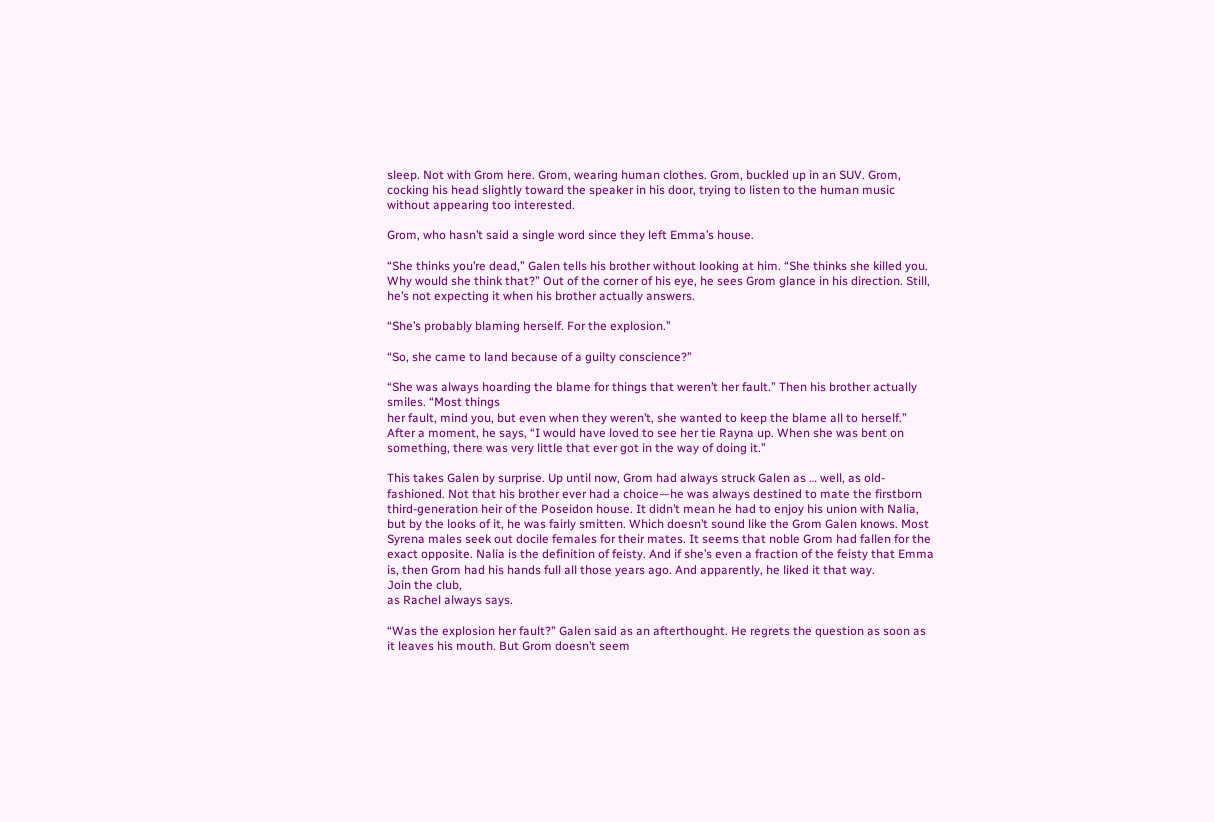sleep. Not with Grom here. Grom, wearing human clothes. Grom, buckled up in an SUV. Grom, cocking his head slightly toward the speaker in his door, trying to listen to the human music without appearing too interested.

Grom, who hasn’t said a single word since they left Emma’s house.

“She thinks you’re dead,” Galen tells his brother without looking at him. “She thinks she killed you. Why would she think that?” Out of the corner of his eye, he sees Grom glance in his direction. Still, he’s not expecting it when his brother actually answers.

“She’s probably blaming herself. For the explosion.”

“So, she came to land because of a guilty conscience?”

“She was always hoarding the blame for things that weren’t her fault.” Then his brother actually smiles. “Most things
her fault, mind you, but even when they weren’t, she wanted to keep the blame all to herself.” After a moment, he says, “I would have loved to see her tie Rayna up. When she was bent on something, there was very little that ever got in the way of doing it.”

This takes Galen by surprise. Up until now, Grom had always struck Galen as … well, as old-fashioned. Not that his brother ever had a choice—he was always destined to mate the firstborn third-generation heir of the Poseidon house. It didn’t mean he had to enjoy his union with Nalia, but by the looks of it, he was fairly smitten. Which doesn’t sound like the Grom Galen knows. Most Syrena males seek out docile females for their mates. It seems that noble Grom had fallen for the exact opposite. Nalia is the definition of feisty. And if she’s even a fraction of the feisty that Emma is, then Grom had his hands full all those years ago. And apparently, he liked it that way.
Join the club,
as Rachel always says.

“Was the explosion her fault?” Galen said as an afterthought. He regrets the question as soon as it leaves his mouth. But Grom doesn’t seem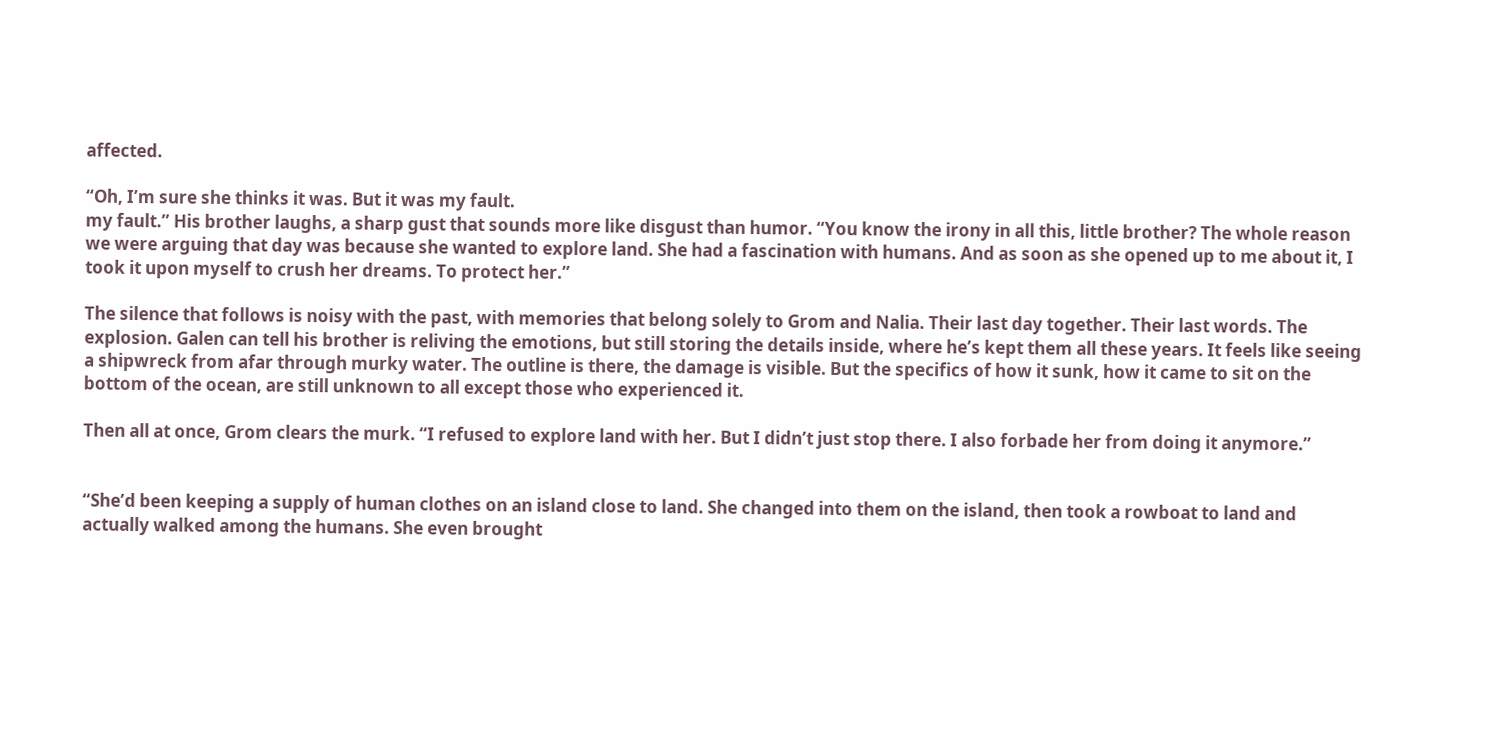affected.

“Oh, I’m sure she thinks it was. But it was my fault.
my fault.” His brother laughs, a sharp gust that sounds more like disgust than humor. “You know the irony in all this, little brother? The whole reason we were arguing that day was because she wanted to explore land. She had a fascination with humans. And as soon as she opened up to me about it, I took it upon myself to crush her dreams. To protect her.”

The silence that follows is noisy with the past, with memories that belong solely to Grom and Nalia. Their last day together. Their last words. The explosion. Galen can tell his brother is reliving the emotions, but still storing the details inside, where he’s kept them all these years. It feels like seeing a shipwreck from afar through murky water. The outline is there, the damage is visible. But the specifics of how it sunk, how it came to sit on the bottom of the ocean, are still unknown to all except those who experienced it.

Then all at once, Grom clears the murk. “I refused to explore land with her. But I didn’t just stop there. I also forbade her from doing it anymore.”


“She’d been keeping a supply of human clothes on an island close to land. She changed into them on the island, then took a rowboat to land and actually walked among the humans. She even brought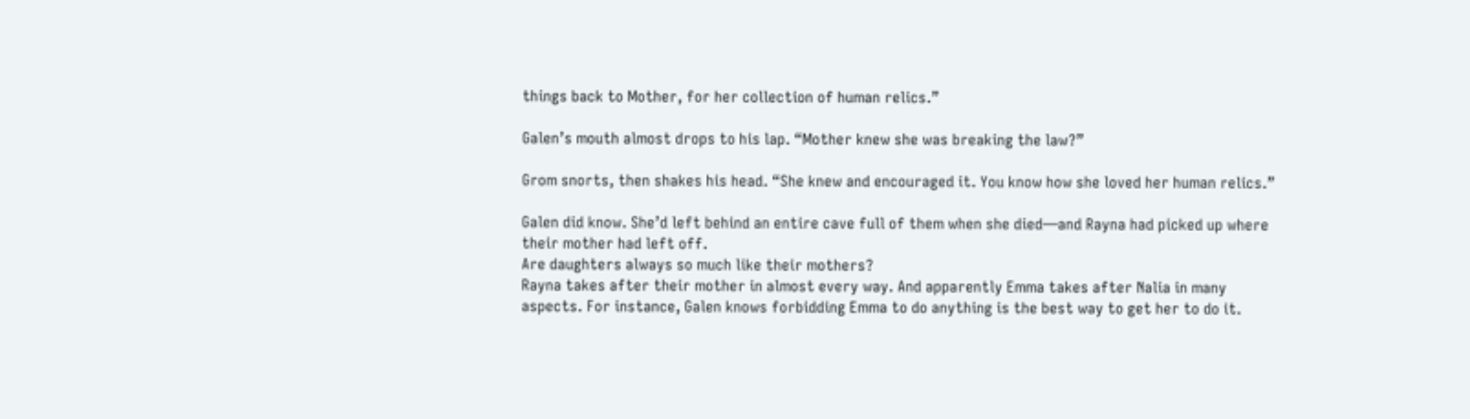things back to Mother, for her collection of human relics.”

Galen’s mouth almost drops to his lap. “Mother knew she was breaking the law?”

Grom snorts, then shakes his head. “She knew and encouraged it. You know how she loved her human relics.”

Galen did know. She’d left behind an entire cave full of them when she died—and Rayna had picked up where their mother had left off.
Are daughters always so much like their mothers?
Rayna takes after their mother in almost every way. And apparently Emma takes after Nalia in many aspects. For instance, Galen knows forbidding Emma to do anything is the best way to get her to do it.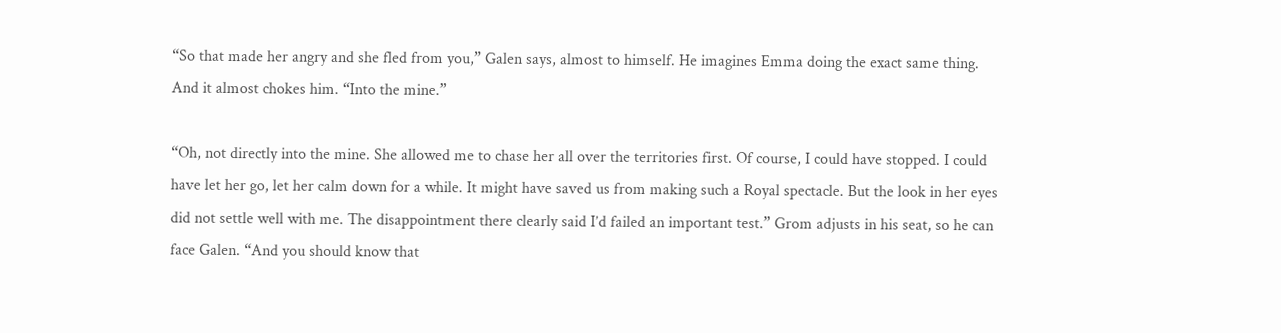“So that made her angry and she fled from you,” Galen says, almost to himself. He imagines Emma doing the exact same thing. And it almost chokes him. “Into the mine.”

“Oh, not directly into the mine. She allowed me to chase her all over the territories first. Of course, I could have stopped. I could have let her go, let her calm down for a while. It might have saved us from making such a Royal spectacle. But the look in her eyes did not settle well with me. The disappointment there clearly said I’d failed an important test.” Grom adjusts in his seat, so he can face Galen. “And you should know that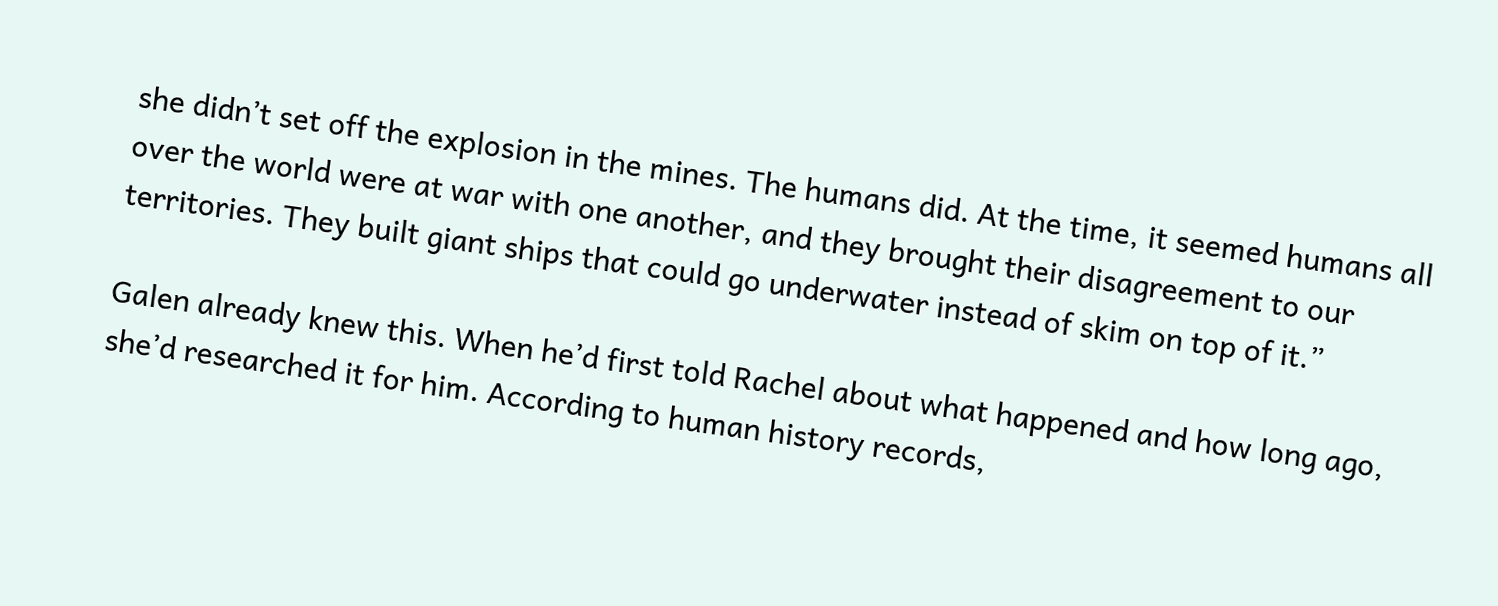she didn’t set off the explosion in the mines. The humans did. At the time, it seemed humans all over the world were at war with one another, and they brought their disagreement to our territories. They built giant ships that could go underwater instead of skim on top of it.”

Galen already knew this. When he’d first told Rachel about what happened and how long ago, she’d researched it for him. According to human history records,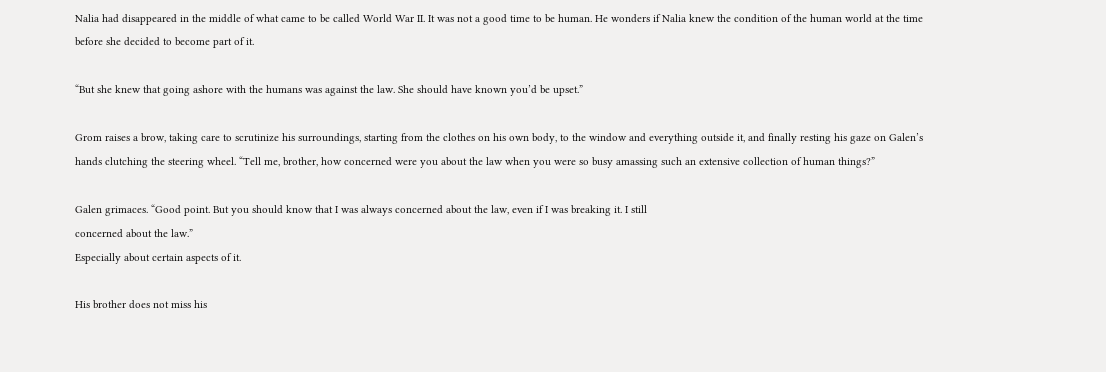Nalia had disappeared in the middle of what came to be called World War II. It was not a good time to be human. He wonders if Nalia knew the condition of the human world at the time before she decided to become part of it.

“But she knew that going ashore with the humans was against the law. She should have known you’d be upset.”

Grom raises a brow, taking care to scrutinize his surroundings, starting from the clothes on his own body, to the window and everything outside it, and finally resting his gaze on Galen’s hands clutching the steering wheel. “Tell me, brother, how concerned were you about the law when you were so busy amassing such an extensive collection of human things?”

Galen grimaces. “Good point. But you should know that I was always concerned about the law, even if I was breaking it. I still
concerned about the law.”
Especially about certain aspects of it.

His brother does not miss his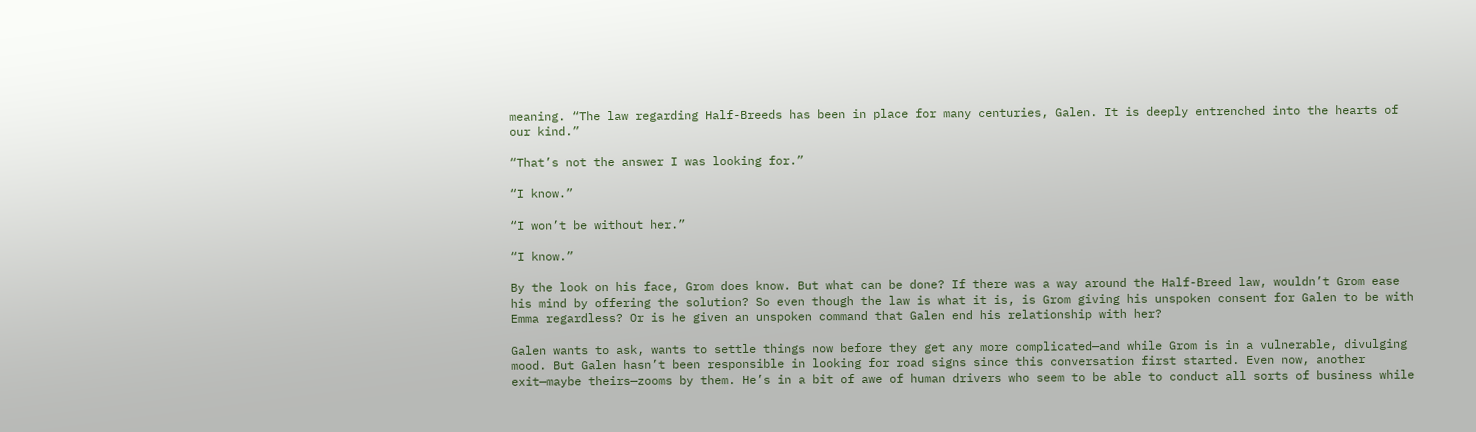meaning. “The law regarding Half-Breeds has been in place for many centuries, Galen. It is deeply entrenched into the hearts of our kind.”

“That’s not the answer I was looking for.”

“I know.”

“I won’t be without her.”

“I know.”

By the look on his face, Grom does know. But what can be done? If there was a way around the Half-Breed law, wouldn’t Grom ease his mind by offering the solution? So even though the law is what it is, is Grom giving his unspoken consent for Galen to be with Emma regardless? Or is he given an unspoken command that Galen end his relationship with her?

Galen wants to ask, wants to settle things now before they get any more complicated—and while Grom is in a vulnerable, divulging mood. But Galen hasn’t been responsible in looking for road signs since this conversation first started. Even now, another exit—maybe theirs—zooms by them. He’s in a bit of awe of human drivers who seem to be able to conduct all sorts of business while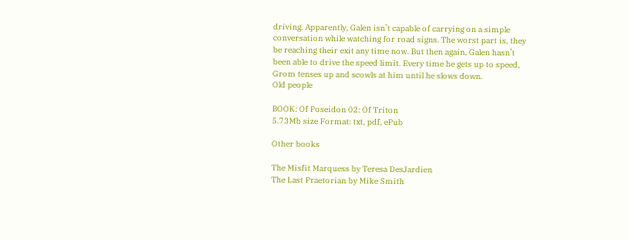driving. Apparently, Galen isn’t capable of carrying on a simple conversation while watching for road signs. The worst part is, they
be reaching their exit any time now. But then again, Galen hasn’t been able to drive the speed limit. Every time he gets up to speed, Grom tenses up and scowls at him until he slows down.
Old people

BOOK: Of Poseidon 02: Of Triton
5.73Mb size Format: txt, pdf, ePub

Other books

The Misfit Marquess by Teresa DesJardien
The Last Praetorian by Mike Smith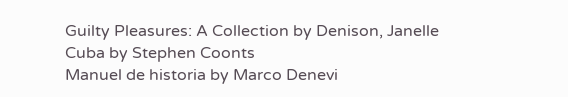Guilty Pleasures: A Collection by Denison, Janelle
Cuba by Stephen Coonts
Manuel de historia by Marco Denevi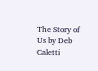The Story of Us by Deb Caletti